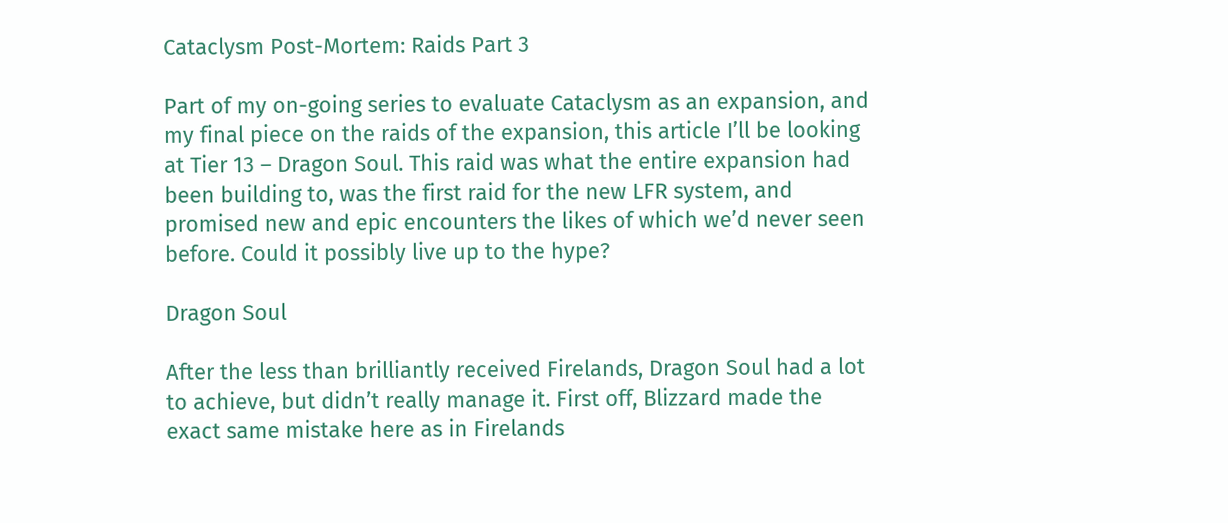Cataclysm Post-Mortem: Raids Part 3

Part of my on-going series to evaluate Cataclysm as an expansion, and my final piece on the raids of the expansion, this article I’ll be looking at Tier 13 – Dragon Soul. This raid was what the entire expansion had been building to, was the first raid for the new LFR system, and promised new and epic encounters the likes of which we’d never seen before. Could it possibly live up to the hype?

Dragon Soul

After the less than brilliantly received Firelands, Dragon Soul had a lot to achieve, but didn’t really manage it. First off, Blizzard made the exact same mistake here as in Firelands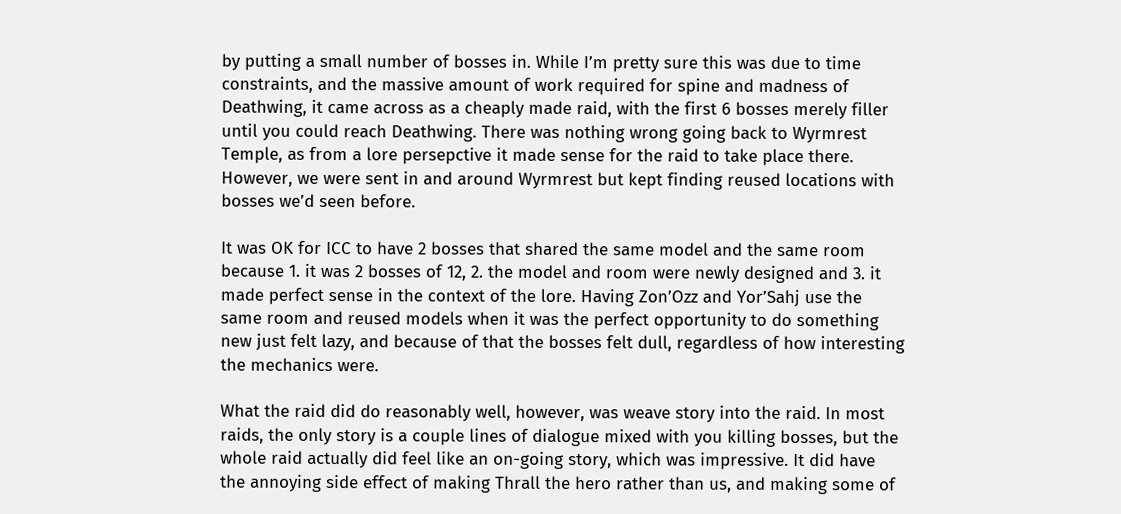by putting a small number of bosses in. While I’m pretty sure this was due to time constraints, and the massive amount of work required for spine and madness of Deathwing, it came across as a cheaply made raid, with the first 6 bosses merely filler until you could reach Deathwing. There was nothing wrong going back to Wyrmrest Temple, as from a lore persepctive it made sense for the raid to take place there. However, we were sent in and around Wyrmrest but kept finding reused locations with bosses we’d seen before.

It was OK for ICC to have 2 bosses that shared the same model and the same room because 1. it was 2 bosses of 12, 2. the model and room were newly designed and 3. it made perfect sense in the context of the lore. Having Zon’Ozz and Yor’Sahj use the same room and reused models when it was the perfect opportunity to do something new just felt lazy, and because of that the bosses felt dull, regardless of how interesting the mechanics were.

What the raid did do reasonably well, however, was weave story into the raid. In most raids, the only story is a couple lines of dialogue mixed with you killing bosses, but the whole raid actually did feel like an on-going story, which was impressive. It did have the annoying side effect of making Thrall the hero rather than us, and making some of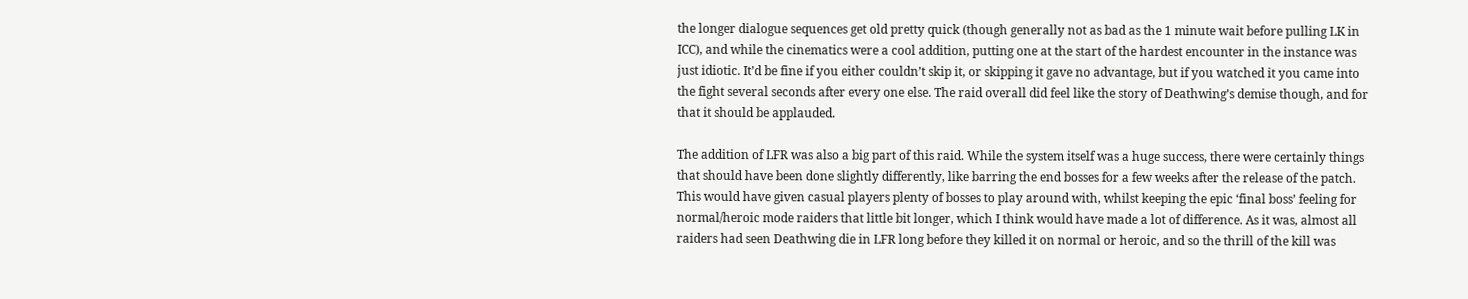the longer dialogue sequences get old pretty quick (though generally not as bad as the 1 minute wait before pulling LK in ICC), and while the cinematics were a cool addition, putting one at the start of the hardest encounter in the instance was just idiotic. It’d be fine if you either couldn’t skip it, or skipping it gave no advantage, but if you watched it you came into the fight several seconds after every one else. The raid overall did feel like the story of Deathwing’s demise though, and for that it should be applauded.

The addition of LFR was also a big part of this raid. While the system itself was a huge success, there were certainly things that should have been done slightly differently, like barring the end bosses for a few weeks after the release of the patch. This would have given casual players plenty of bosses to play around with, whilst keeping the epic ‘final boss’ feeling for normal/heroic mode raiders that little bit longer, which I think would have made a lot of difference. As it was, almost all raiders had seen Deathwing die in LFR long before they killed it on normal or heroic, and so the thrill of the kill was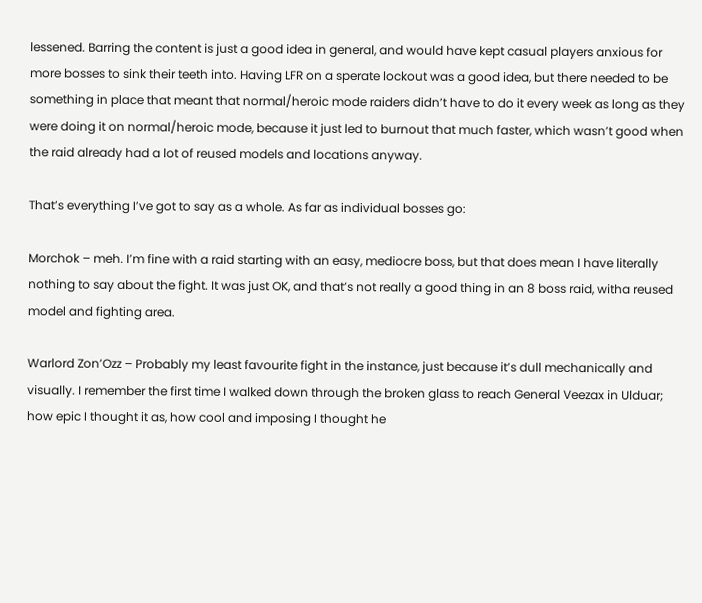lessened. Barring the content is just a good idea in general, and would have kept casual players anxious for more bosses to sink their teeth into. Having LFR on a sperate lockout was a good idea, but there needed to be something in place that meant that normal/heroic mode raiders didn’t have to do it every week as long as they were doing it on normal/heroic mode, because it just led to burnout that much faster, which wasn’t good when the raid already had a lot of reused models and locations anyway.

That’s everything I’ve got to say as a whole. As far as individual bosses go:

Morchok – meh. I’m fine with a raid starting with an easy, mediocre boss, but that does mean I have literally nothing to say about the fight. It was just OK, and that’s not really a good thing in an 8 boss raid, witha reused model and fighting area.

Warlord Zon’Ozz – Probably my least favourite fight in the instance, just because it’s dull mechanically and visually. I remember the first time I walked down through the broken glass to reach General Veezax in Ulduar; how epic I thought it as, how cool and imposing I thought he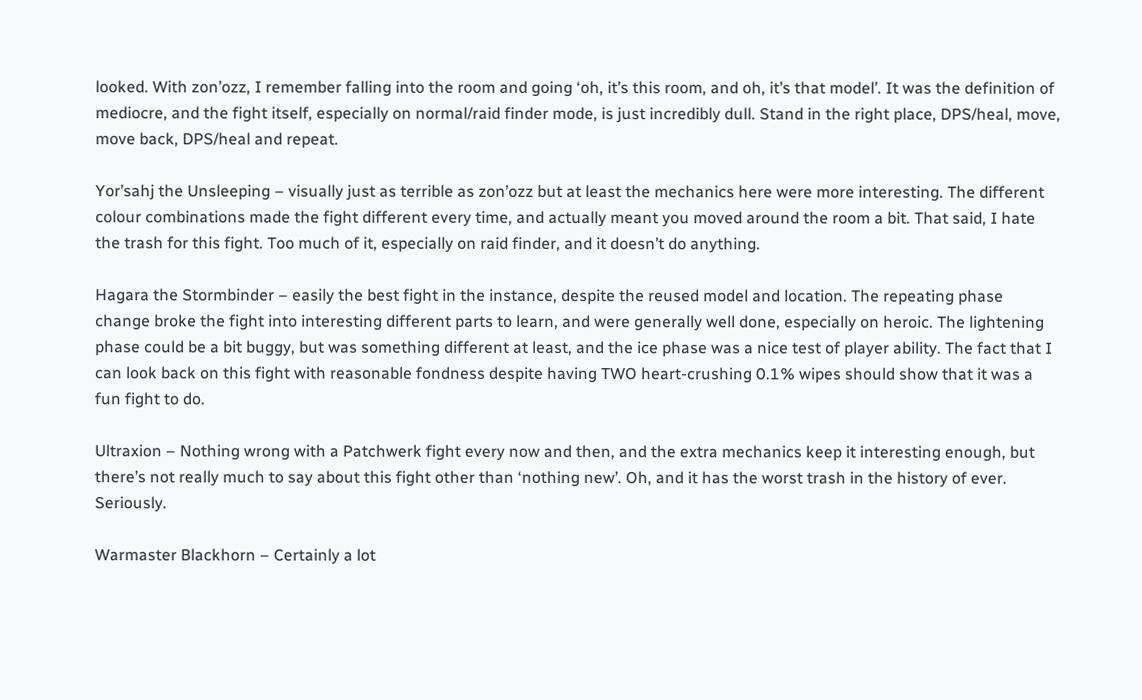looked. With zon’ozz, I remember falling into the room and going ‘oh, it’s this room, and oh, it’s that model’. It was the definition of mediocre, and the fight itself, especially on normal/raid finder mode, is just incredibly dull. Stand in the right place, DPS/heal, move, move back, DPS/heal and repeat.

Yor’sahj the Unsleeping – visually just as terrible as zon’ozz but at least the mechanics here were more interesting. The different colour combinations made the fight different every time, and actually meant you moved around the room a bit. That said, I hate the trash for this fight. Too much of it, especially on raid finder, and it doesn’t do anything.

Hagara the Stormbinder – easily the best fight in the instance, despite the reused model and location. The repeating phase change broke the fight into interesting different parts to learn, and were generally well done, especially on heroic. The lightening phase could be a bit buggy, but was something different at least, and the ice phase was a nice test of player ability. The fact that I can look back on this fight with reasonable fondness despite having TWO heart-crushing 0.1% wipes should show that it was a fun fight to do.

Ultraxion – Nothing wrong with a Patchwerk fight every now and then, and the extra mechanics keep it interesting enough, but there’s not really much to say about this fight other than ‘nothing new’. Oh, and it has the worst trash in the history of ever. Seriously.

Warmaster Blackhorn – Certainly a lot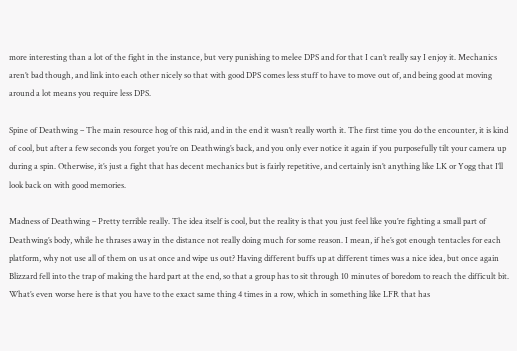more interesting than a lot of the fight in the instance, but very punishing to melee DPS and for that I can’t really say I enjoy it. Mechanics aren’t bad though, and link into each other nicely so that with good DPS comes less stuff to have to move out of, and being good at moving around a lot means you require less DPS.

Spine of Deathwing – The main resource hog of this raid, and in the end it wasn’t really worth it. The first time you do the encounter, it is kind of cool, but after a few seconds you forget you’re on Deathwing’s back, and you only ever notice it again if you purposefully tilt your camera up during a spin. Otherwise, it’s just a fight that has decent mechanics but is fairly repetitive, and certainly isn’t anything like LK or Yogg that I’ll look back on with good memories.

Madness of Deathwing – Pretty terrible really. The idea itself is cool, but the reality is that you just feel like you’re fighting a small part of Deathwing’s body, while he thrases away in the distance not really doing much for some reason. I mean, if he’s got enough tentacles for each platform, why not use all of them on us at once and wipe us out? Having different buffs up at different times was a nice idea, but once again Blizzard fell into the trap of making the hard part at the end, so that a group has to sit through 10 minutes of boredom to reach the difficult bit. What’s even worse here is that you have to the exact same thing 4 times in a row, which in something like LFR that has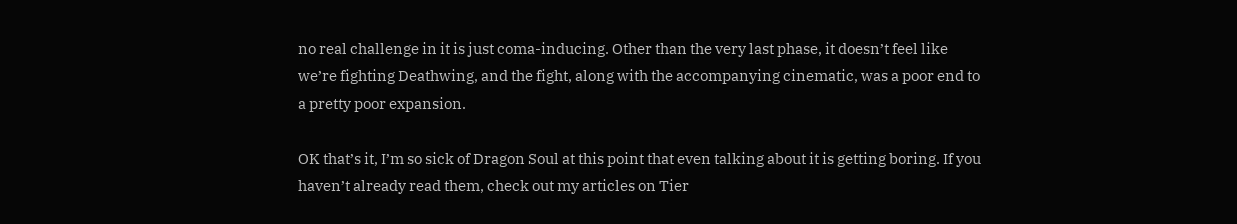no real challenge in it is just coma-inducing. Other than the very last phase, it doesn’t feel like we’re fighting Deathwing, and the fight, along with the accompanying cinematic, was a poor end to a pretty poor expansion.

OK that’s it, I’m so sick of Dragon Soul at this point that even talking about it is getting boring. If you haven’t already read them, check out my articles on Tier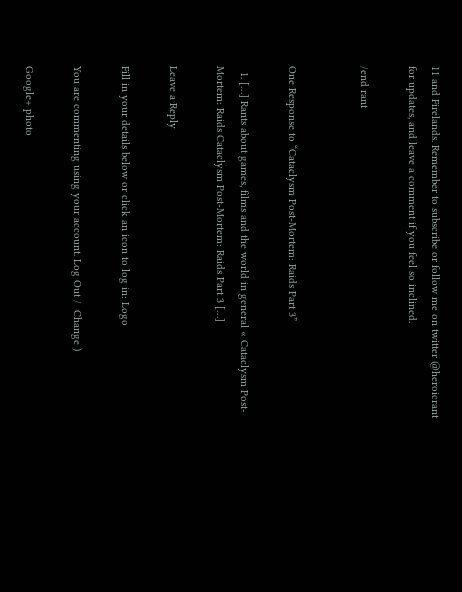11 and Firelands. Remember to subscribe or follow me on twitter @heroicrant for updates, and leave a comment if you feel so inclined.

/end rant


One Response to “Cataclysm Post-Mortem: Raids Part 3”

  1. […] Rants about games, films and the world in general « Cataclysm Post-Mortem: Raids Cataclysm Post-Mortem: Raids Part 3 […]

Leave a Reply

Fill in your details below or click an icon to log in: Logo

You are commenting using your account. Log Out /  Change )

Google+ photo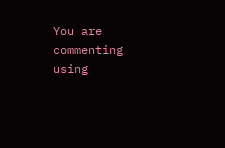You are commenting using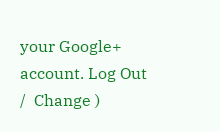your Google+ account. Log Out /  Change )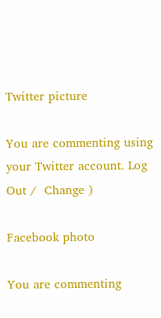Twitter picture

You are commenting using your Twitter account. Log Out /  Change )

Facebook photo

You are commenting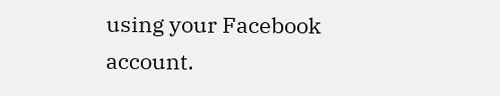using your Facebook account.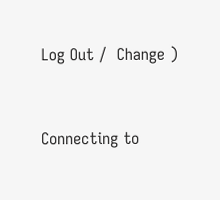Log Out /  Change )


Connecting to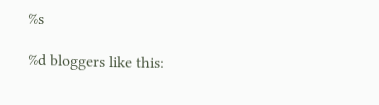%s

%d bloggers like this: